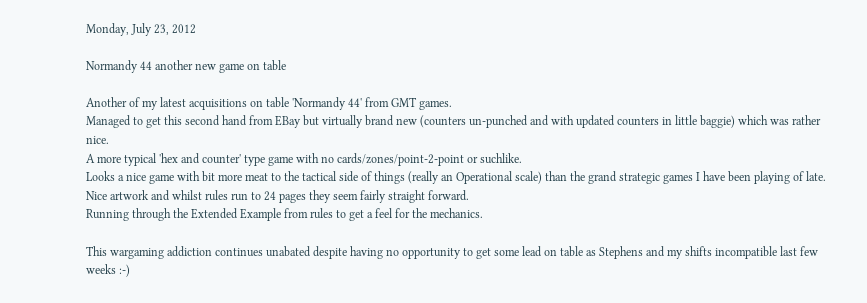Monday, July 23, 2012

Normandy 44 another new game on table

Another of my latest acquisitions on table 'Normandy 44' from GMT games.
Managed to get this second hand from EBay but virtually brand new (counters un-punched and with updated counters in little baggie) which was rather nice.
A more typical 'hex and counter' type game with no cards/zones/point-2-point or suchlike.
Looks a nice game with bit more meat to the tactical side of things (really an Operational scale) than the grand strategic games I have been playing of late.
Nice artwork and whilst rules run to 24 pages they seem fairly straight forward.
Running through the Extended Example from rules to get a feel for the mechanics.

This wargaming addiction continues unabated despite having no opportunity to get some lead on table as Stephens and my shifts incompatible last few weeks :-)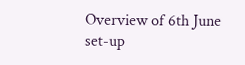Overview of 6th June set-up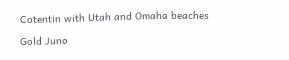Cotentin with Utah and Omaha beaches

Gold Juno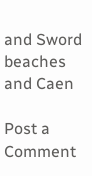and Sword beaches and Caen

Post a Comment